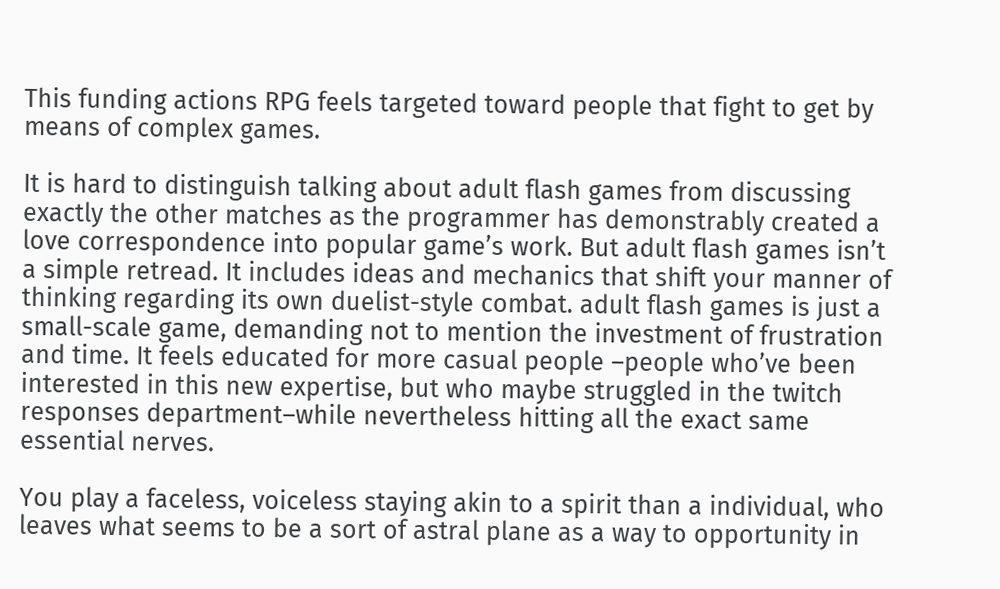This funding actions RPG feels targeted toward people that fight to get by means of complex games.

It is hard to distinguish talking about adult flash games from discussing exactly the other matches as the programmer has demonstrably created a love correspondence into popular game’s work. But adult flash games isn’t a simple retread. It includes ideas and mechanics that shift your manner of thinking regarding its own duelist-style combat. adult flash games is just a small-scale game, demanding not to mention the investment of frustration and time. It feels educated for more casual people –people who’ve been interested in this new expertise, but who maybe struggled in the twitch responses department–while nevertheless hitting all the exact same essential nerves.

You play a faceless, voiceless staying akin to a spirit than a individual, who leaves what seems to be a sort of astral plane as a way to opportunity in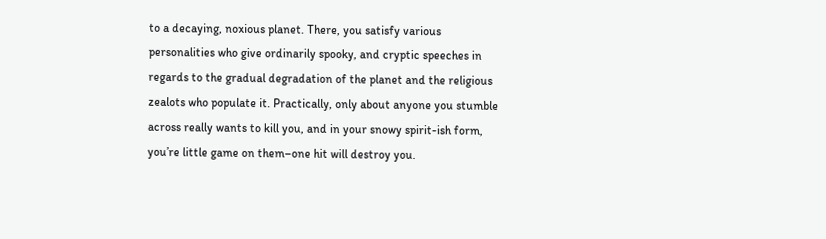to a decaying, noxious planet. There, you satisfy various personalities who give ordinarily spooky, and cryptic speeches in regards to the gradual degradation of the planet and the religious zealots who populate it. Practically, only about anyone you stumble across really wants to kill you, and in your snowy spirit-ish form, you’re little game on them–one hit will destroy you.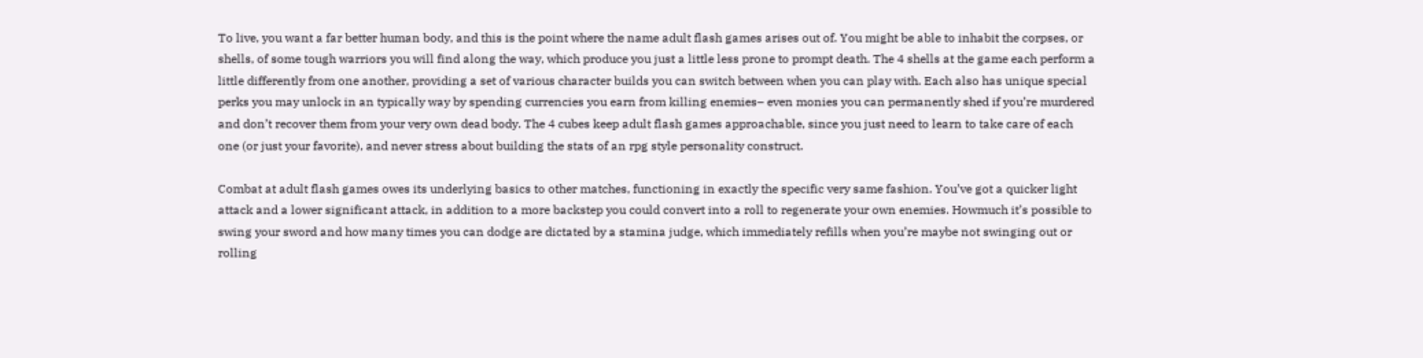To live, you want a far better human body, and this is the point where the name adult flash games arises out of. You might be able to inhabit the corpses, or shells, of some tough warriors you will find along the way, which produce you just a little less prone to prompt death. The 4 shells at the game each perform a little differently from one another, providing a set of various character builds you can switch between when you can play with. Each also has unique special perks you may unlock in an typically way by spending currencies you earn from killing enemies– even monies you can permanently shed if you’re murdered and don’t recover them from your very own dead body. The 4 cubes keep adult flash games approachable, since you just need to learn to take care of each one (or just your favorite), and never stress about building the stats of an rpg style personality construct.

Combat at adult flash games owes its underlying basics to other matches, functioning in exactly the specific very same fashion. You’ve got a quicker light attack and a lower significant attack, in addition to a more backstep you could convert into a roll to regenerate your own enemies. Howmuch it’s possible to swing your sword and how many times you can dodge are dictated by a stamina judge, which immediately refills when you’re maybe not swinging out or rolling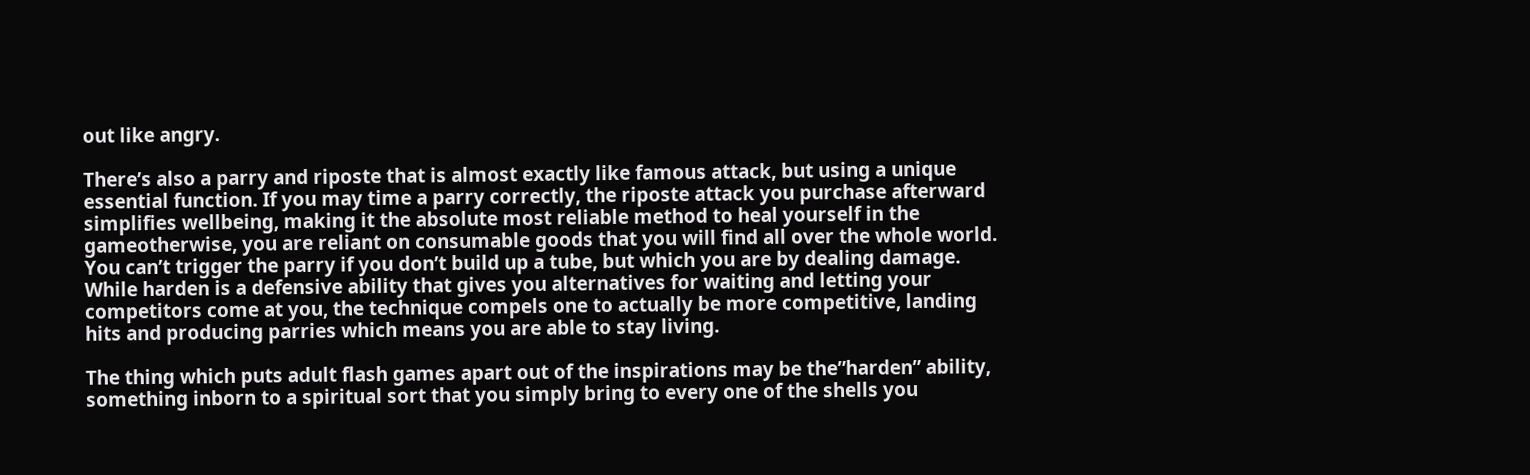out like angry.

There’s also a parry and riposte that is almost exactly like famous attack, but using a unique essential function. If you may time a parry correctly, the riposte attack you purchase afterward simplifies wellbeing, making it the absolute most reliable method to heal yourself in the gameotherwise, you are reliant on consumable goods that you will find all over the whole world. You can’t trigger the parry if you don’t build up a tube, but which you are by dealing damage. While harden is a defensive ability that gives you alternatives for waiting and letting your competitors come at you, the technique compels one to actually be more competitive, landing hits and producing parries which means you are able to stay living.

The thing which puts adult flash games apart out of the inspirations may be the”harden” ability, something inborn to a spiritual sort that you simply bring to every one of the shells you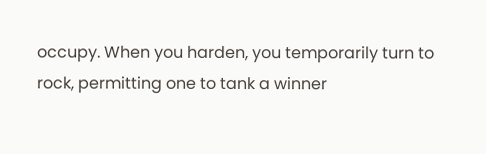occupy. When you harden, you temporarily turn to rock, permitting one to tank a winner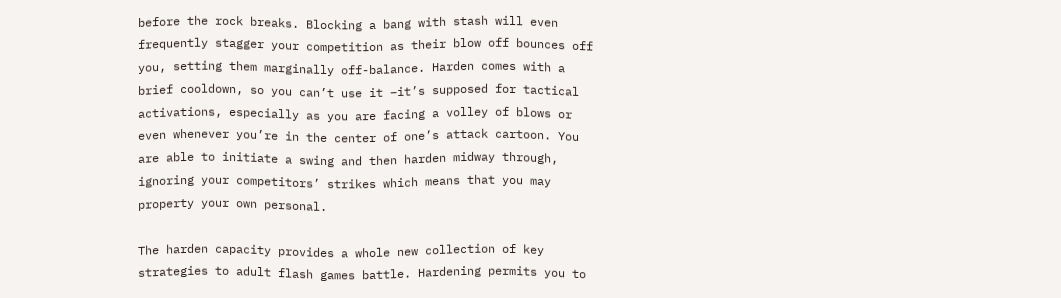before the rock breaks. Blocking a bang with stash will even frequently stagger your competition as their blow off bounces off you, setting them marginally off-balance. Harden comes with a brief cooldown, so you can’t use it –it’s supposed for tactical activations, especially as you are facing a volley of blows or even whenever you’re in the center of one’s attack cartoon. You are able to initiate a swing and then harden midway through, ignoring your competitors’ strikes which means that you may property your own personal.

The harden capacity provides a whole new collection of key strategies to adult flash games battle. Hardening permits you to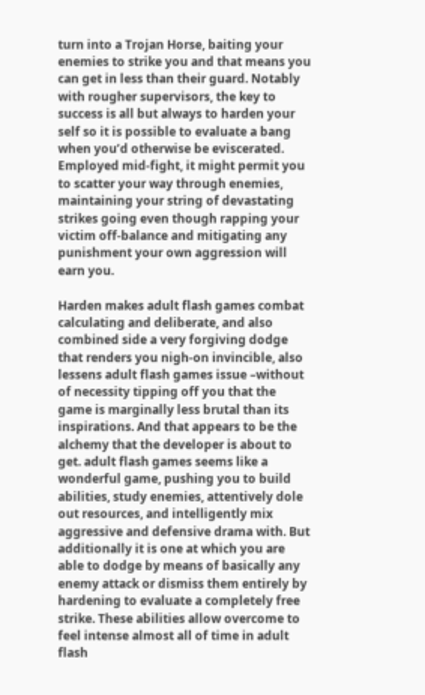turn into a Trojan Horse, baiting your enemies to strike you and that means you can get in less than their guard. Notably with rougher supervisors, the key to success is all but always to harden your self so it is possible to evaluate a bang when you’d otherwise be eviscerated. Employed mid-fight, it might permit you to scatter your way through enemies, maintaining your string of devastating strikes going even though rapping your victim off-balance and mitigating any punishment your own aggression will earn you.

Harden makes adult flash games combat calculating and deliberate, and also combined side a very forgiving dodge that renders you nigh-on invincible, also lessens adult flash games issue –without of necessity tipping off you that the game is marginally less brutal than its inspirations. And that appears to be the alchemy that the developer is about to get. adult flash games seems like a wonderful game, pushing you to build abilities, study enemies, attentively dole out resources, and intelligently mix aggressive and defensive drama with. But additionally it is one at which you are able to dodge by means of basically any enemy attack or dismiss them entirely by hardening to evaluate a completely free strike. These abilities allow overcome to feel intense almost all of time in adult flash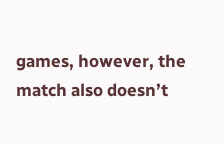games, however, the match also doesn’t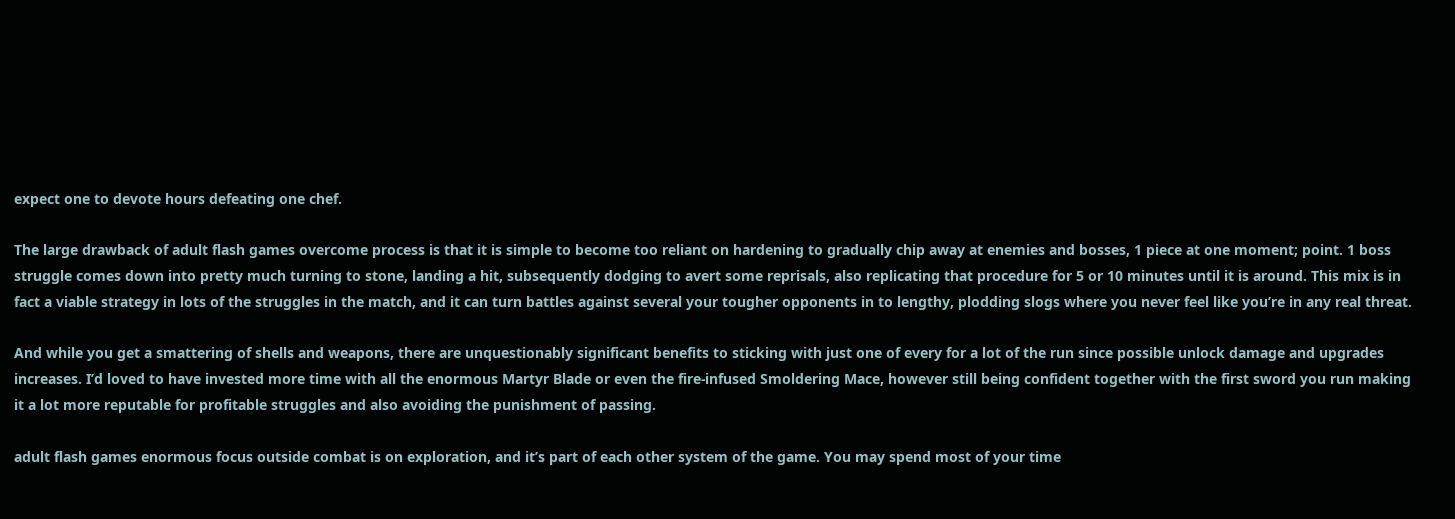expect one to devote hours defeating one chef.

The large drawback of adult flash games overcome process is that it is simple to become too reliant on hardening to gradually chip away at enemies and bosses, 1 piece at one moment; point. 1 boss struggle comes down into pretty much turning to stone, landing a hit, subsequently dodging to avert some reprisals, also replicating that procedure for 5 or 10 minutes until it is around. This mix is in fact a viable strategy in lots of the struggles in the match, and it can turn battles against several your tougher opponents in to lengthy, plodding slogs where you never feel like you’re in any real threat.

And while you get a smattering of shells and weapons, there are unquestionably significant benefits to sticking with just one of every for a lot of the run since possible unlock damage and upgrades increases. I’d loved to have invested more time with all the enormous Martyr Blade or even the fire-infused Smoldering Mace, however still being confident together with the first sword you run making it a lot more reputable for profitable struggles and also avoiding the punishment of passing.

adult flash games enormous focus outside combat is on exploration, and it’s part of each other system of the game. You may spend most of your time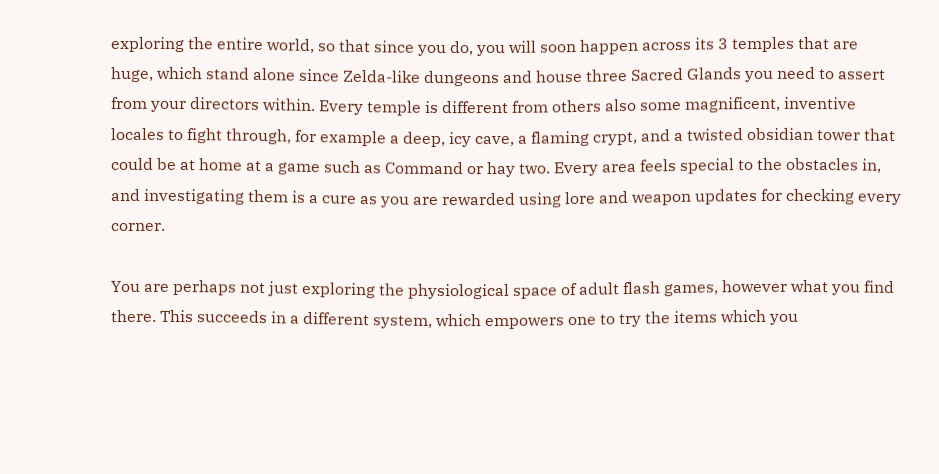exploring the entire world, so that since you do, you will soon happen across its 3 temples that are huge, which stand alone since Zelda-like dungeons and house three Sacred Glands you need to assert from your directors within. Every temple is different from others also some magnificent, inventive locales to fight through, for example a deep, icy cave, a flaming crypt, and a twisted obsidian tower that could be at home at a game such as Command or hay two. Every area feels special to the obstacles in, and investigating them is a cure as you are rewarded using lore and weapon updates for checking every corner.

You are perhaps not just exploring the physiological space of adult flash games, however what you find there. This succeeds in a different system, which empowers one to try the items which you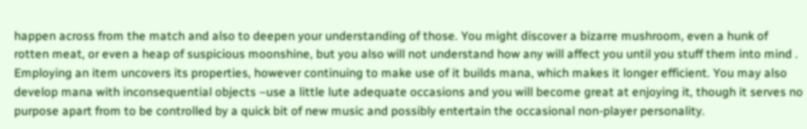happen across from the match and also to deepen your understanding of those. You might discover a bizarre mushroom, even a hunk of rotten meat, or even a heap of suspicious moonshine, but you also will not understand how any will affect you until you stuff them into mind . Employing an item uncovers its properties, however continuing to make use of it builds mana, which makes it longer efficient. You may also develop mana with inconsequential objects –use a little lute adequate occasions and you will become great at enjoying it, though it serves no purpose apart from to be controlled by a quick bit of new music and possibly entertain the occasional non-player personality.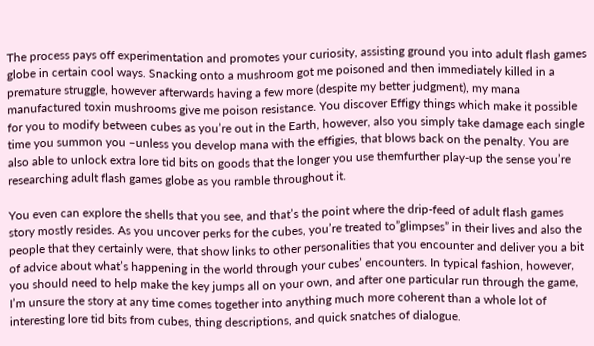The process pays off experimentation and promotes your curiosity, assisting ground you into adult flash games globe in certain cool ways. Snacking onto a mushroom got me poisoned and then immediately killed in a premature struggle, however afterwards having a few more (despite my better judgment), my mana manufactured toxin mushrooms give me poison resistance. You discover Effigy things which make it possible for you to modify between cubes as you’re out in the Earth, however, also you simply take damage each single time you summon you –unless you develop mana with the effigies, that blows back on the penalty. You are also able to unlock extra lore tid bits on goods that the longer you use themfurther play-up the sense you’re researching adult flash games globe as you ramble throughout it.

You even can explore the shells that you see, and that’s the point where the drip-feed of adult flash games story mostly resides. As you uncover perks for the cubes, you’re treated to”glimpses” in their lives and also the people that they certainly were, that show links to other personalities that you encounter and deliver you a bit of advice about what’s happening in the world through your cubes’ encounters. In typical fashion, however, you should need to help make the key jumps all on your own, and after one particular run through the game, I’m unsure the story at any time comes together into anything much more coherent than a whole lot of interesting lore tid bits from cubes, thing descriptions, and quick snatches of dialogue.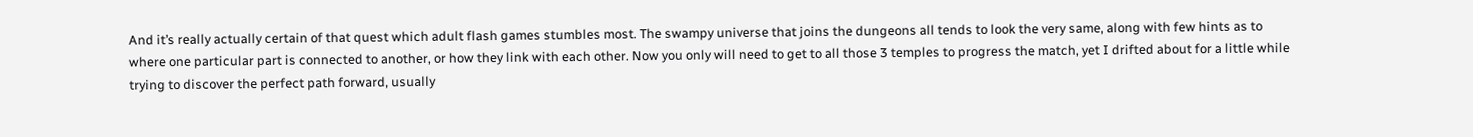And it’s really actually certain of that quest which adult flash games stumbles most. The swampy universe that joins the dungeons all tends to look the very same, along with few hints as to where one particular part is connected to another, or how they link with each other. Now you only will need to get to all those 3 temples to progress the match, yet I drifted about for a little while trying to discover the perfect path forward, usually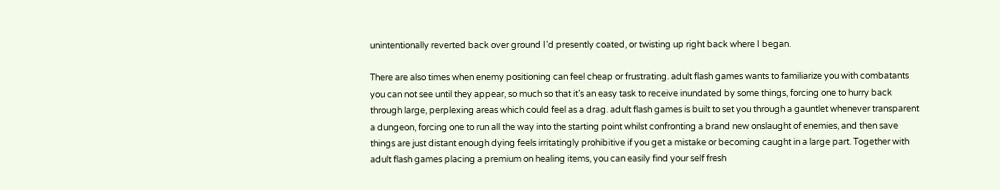unintentionally reverted back over ground I’d presently coated, or twisting up right back where I began.

There are also times when enemy positioning can feel cheap or frustrating. adult flash games wants to familiarize you with combatants you can not see until they appear, so much so that it’s an easy task to receive inundated by some things, forcing one to hurry back through large, perplexing areas which could feel as a drag. adult flash games is built to set you through a gauntlet whenever transparent a dungeon, forcing one to run all the way into the starting point whilst confronting a brand new onslaught of enemies, and then save things are just distant enough dying feels irritatingly prohibitive if you get a mistake or becoming caught in a large part. Together with adult flash games placing a premium on healing items, you can easily find your self fresh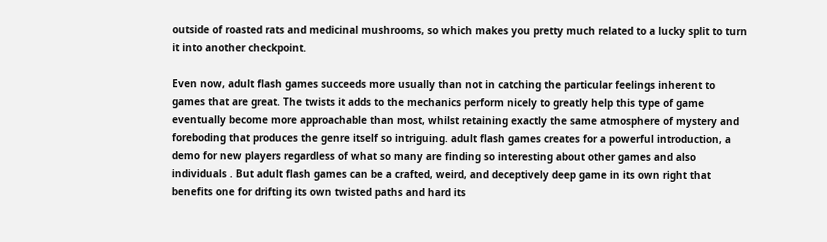outside of roasted rats and medicinal mushrooms, so which makes you pretty much related to a lucky split to turn it into another checkpoint.

Even now, adult flash games succeeds more usually than not in catching the particular feelings inherent to games that are great. The twists it adds to the mechanics perform nicely to greatly help this type of game eventually become more approachable than most, whilst retaining exactly the same atmosphere of mystery and foreboding that produces the genre itself so intriguing. adult flash games creates for a powerful introduction, a demo for new players regardless of what so many are finding so interesting about other games and also individuals . But adult flash games can be a crafted, weird, and deceptively deep game in its own right that benefits one for drifting its own twisted paths and hard its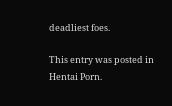deadliest foes.

This entry was posted in Hentai Porn.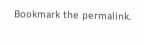Bookmark the permalink.